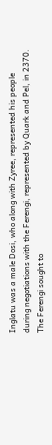Inglatu was a male Dosi, who along with Zyree, represented his people during negotiations with the Ferengi, represented by Quark and Pel, in 2370. The Ferengi sought to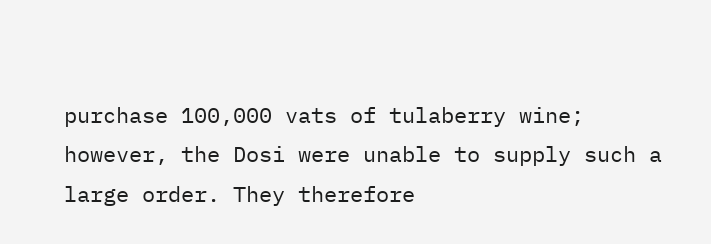purchase 100,000 vats of tulaberry wine; however, the Dosi were unable to supply such a large order. They therefore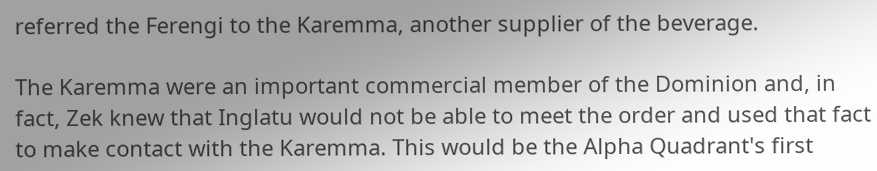referred the Ferengi to the Karemma, another supplier of the beverage.

The Karemma were an important commercial member of the Dominion and, in fact, Zek knew that Inglatu would not be able to meet the order and used that fact to make contact with the Karemma. This would be the Alpha Quadrant's first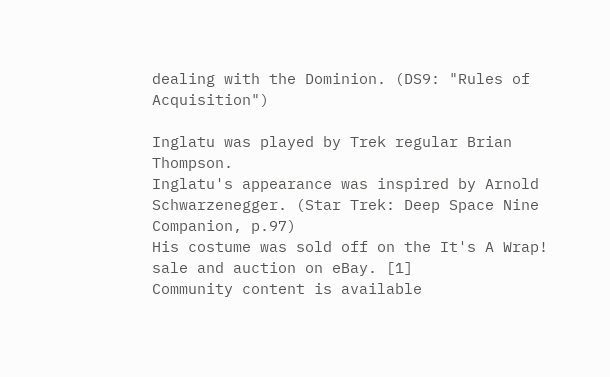dealing with the Dominion. (DS9: "Rules of Acquisition")

Inglatu was played by Trek regular Brian Thompson.
Inglatu's appearance was inspired by Arnold Schwarzenegger. (Star Trek: Deep Space Nine Companion, p.97)
His costume was sold off on the It's A Wrap! sale and auction on eBay. [1]
Community content is available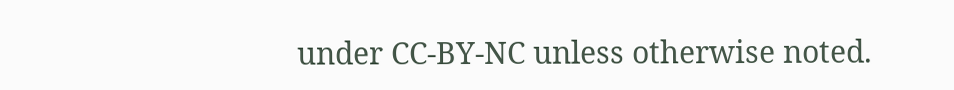under CC-BY-NC unless otherwise noted.